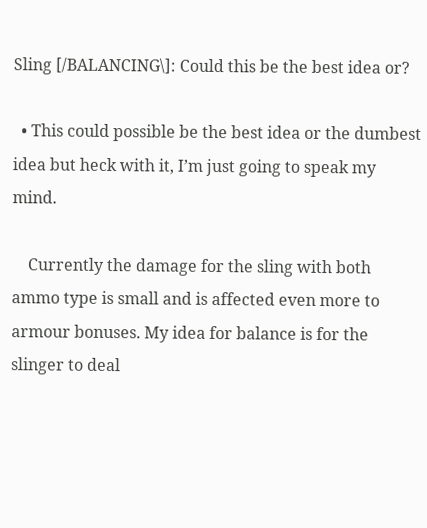Sling [/BALANCING\]: Could this be the best idea or?

  • This could possible be the best idea or the dumbest idea but heck with it, I’m just going to speak my mind.

    Currently the damage for the sling with both ammo type is small and is affected even more to armour bonuses. My idea for balance is for the slinger to deal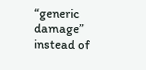“generic damage” instead of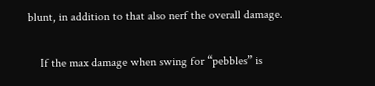blunt, in addition to that also nerf the overall damage.

    If the max damage when swing for “pebbles” is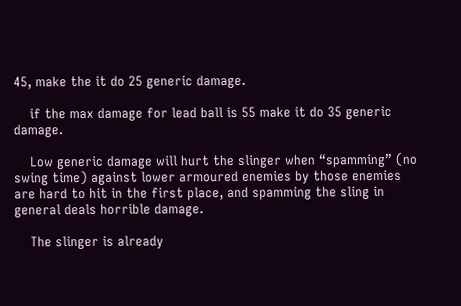45, make the it do 25 generic damage.

    if the max damage for lead ball is 55 make it do 35 generic damage.

    Low generic damage will hurt the slinger when “spamming” (no swing time) against lower armoured enemies by those enemies are hard to hit in the first place, and spamming the sling in general deals horrible damage.

    The slinger is already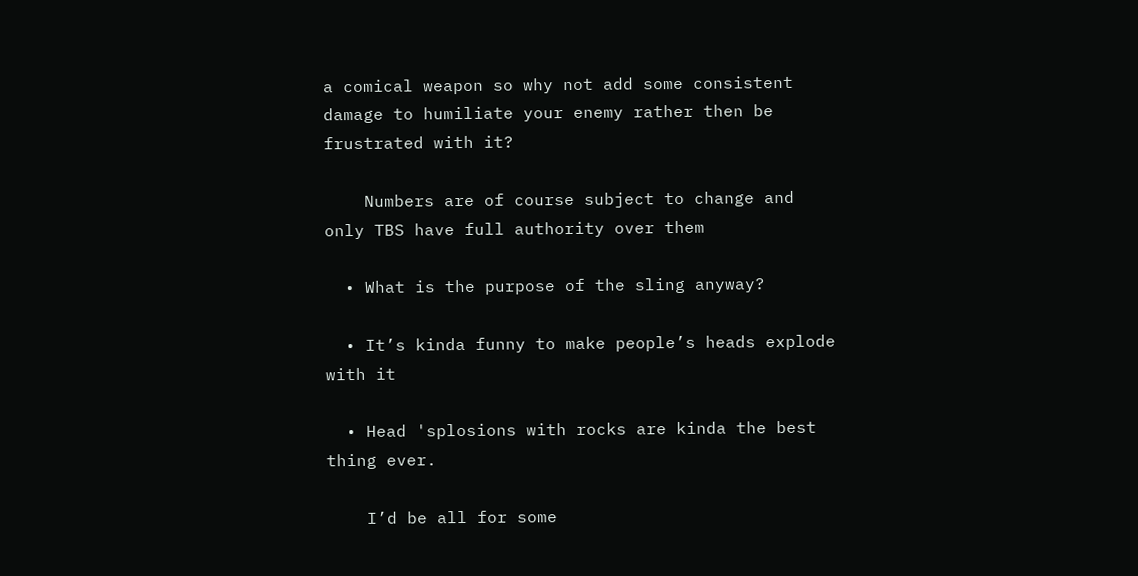a comical weapon so why not add some consistent damage to humiliate your enemy rather then be frustrated with it?

    Numbers are of course subject to change and only TBS have full authority over them

  • What is the purpose of the sling anyway?

  • It’s kinda funny to make people’s heads explode with it

  • Head 'splosions with rocks are kinda the best thing ever.

    I’d be all for some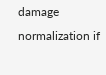damage normalization if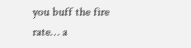you buff the fire rate… a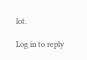lot.

Log in to reply